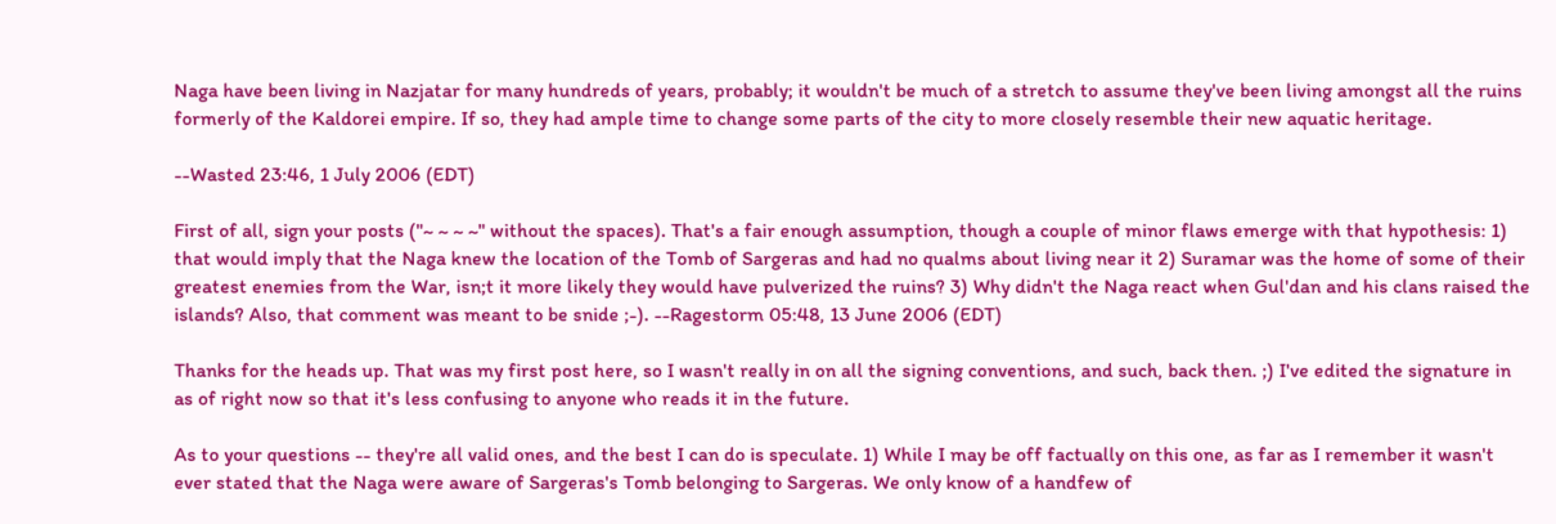Naga have been living in Nazjatar for many hundreds of years, probably; it wouldn't be much of a stretch to assume they've been living amongst all the ruins formerly of the Kaldorei empire. If so, they had ample time to change some parts of the city to more closely resemble their new aquatic heritage.

--Wasted 23:46, 1 July 2006 (EDT)

First of all, sign your posts ("~ ~ ~ ~" without the spaces). That's a fair enough assumption, though a couple of minor flaws emerge with that hypothesis: 1) that would imply that the Naga knew the location of the Tomb of Sargeras and had no qualms about living near it 2) Suramar was the home of some of their greatest enemies from the War, isn;t it more likely they would have pulverized the ruins? 3) Why didn't the Naga react when Gul'dan and his clans raised the islands? Also, that comment was meant to be snide ;-). --Ragestorm 05:48, 13 June 2006 (EDT)

Thanks for the heads up. That was my first post here, so I wasn't really in on all the signing conventions, and such, back then. ;) I've edited the signature in as of right now so that it's less confusing to anyone who reads it in the future.

As to your questions -- they're all valid ones, and the best I can do is speculate. 1) While I may be off factually on this one, as far as I remember it wasn't ever stated that the Naga were aware of Sargeras's Tomb belonging to Sargeras. We only know of a handfew of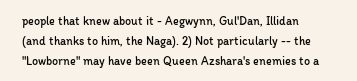people that knew about it - Aegwynn, Gul'Dan, Illidan (and thanks to him, the Naga). 2) Not particularly -- the "Lowborne" may have been Queen Azshara's enemies to a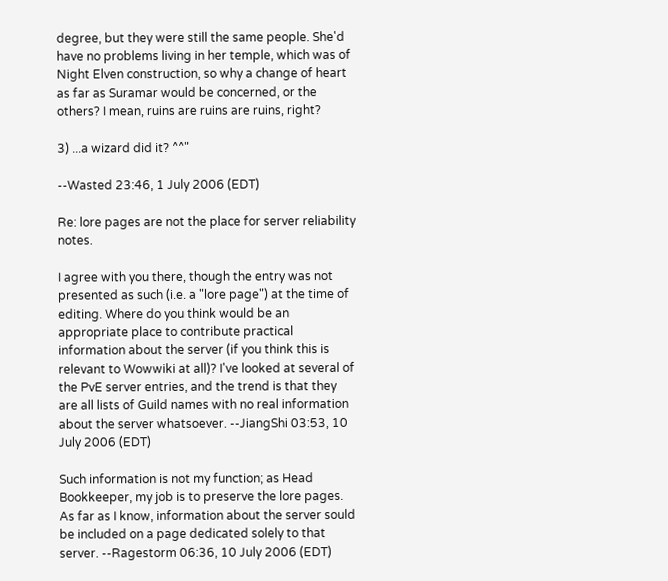degree, but they were still the same people. She'd have no problems living in her temple, which was of Night Elven construction, so why a change of heart as far as Suramar would be concerned, or the others? I mean, ruins are ruins are ruins, right?

3) ...a wizard did it? ^^"

--Wasted 23:46, 1 July 2006 (EDT)

Re: lore pages are not the place for server reliability notes.

I agree with you there, though the entry was not presented as such (i.e. a "lore page") at the time of editing. Where do you think would be an appropriate place to contribute practical information about the server (if you think this is relevant to Wowwiki at all)? I've looked at several of the PvE server entries, and the trend is that they are all lists of Guild names with no real information about the server whatsoever. --JiangShi 03:53, 10 July 2006 (EDT)

Such information is not my function; as Head Bookkeeper, my job is to preserve the lore pages. As far as I know, information about the server sould be included on a page dedicated solely to that server. --Ragestorm 06:36, 10 July 2006 (EDT)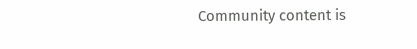Community content is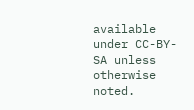available under CC-BY-SA unless otherwise noted.